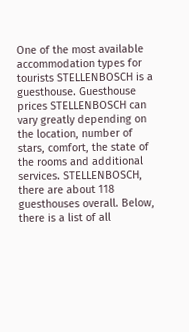One of the most available accommodation types for tourists STELLENBOSCH is a guesthouse. Guesthouse prices STELLENBOSCH can vary greatly depending on the location, number of stars, comfort, the state of the rooms and additional services. STELLENBOSCH, there are about 118 guesthouses overall. Below, there is a list of all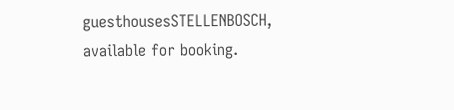guesthousesSTELLENBOSCH, available for booking.